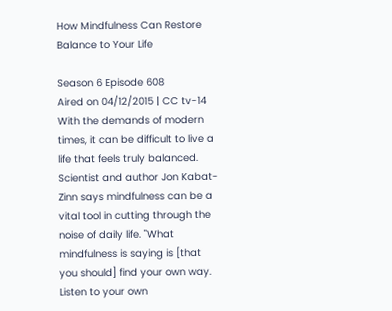How Mindfulness Can Restore Balance to Your Life

Season 6 Episode 608
Aired on 04/12/2015 | CC tv-14
With the demands of modern times, it can be difficult to live a life that feels truly balanced. Scientist and author Jon Kabat-Zinn says mindfulness can be a vital tool in cutting through the noise of daily life. "What mindfulness is saying is [that you should] find your own way. Listen to your own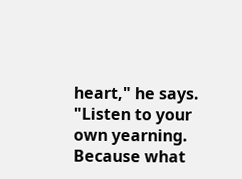heart," he says. "Listen to your own yearning. Because what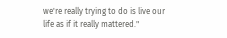we're really trying to do is live our life as if it really mattered."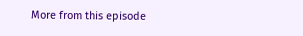More from this episode